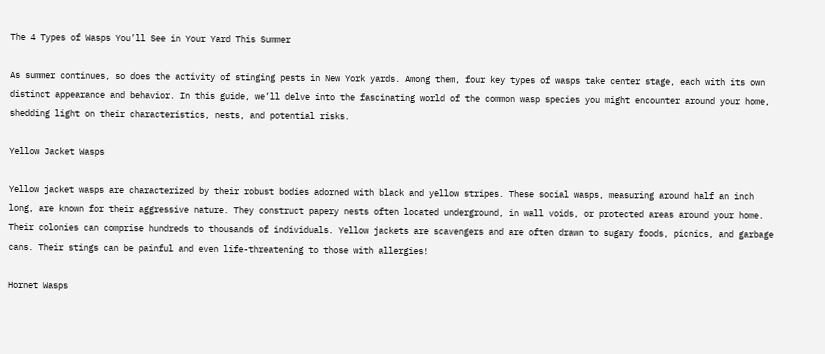The 4 Types of Wasps You’ll See in Your Yard This Summer

As summer continues, so does the activity of stinging pests in New York yards. Among them, four key types of wasps take center stage, each with its own distinct appearance and behavior. In this guide, we’ll delve into the fascinating world of the common wasp species you might encounter around your home, shedding light on their characteristics, nests, and potential risks.

Yellow Jacket Wasps

Yellow jacket wasps are characterized by their robust bodies adorned with black and yellow stripes. These social wasps, measuring around half an inch long, are known for their aggressive nature. They construct papery nests often located underground, in wall voids, or protected areas around your home. Their colonies can comprise hundreds to thousands of individuals. Yellow jackets are scavengers and are often drawn to sugary foods, picnics, and garbage cans. Their stings can be painful and even life-threatening to those with allergies!

Hornet Wasps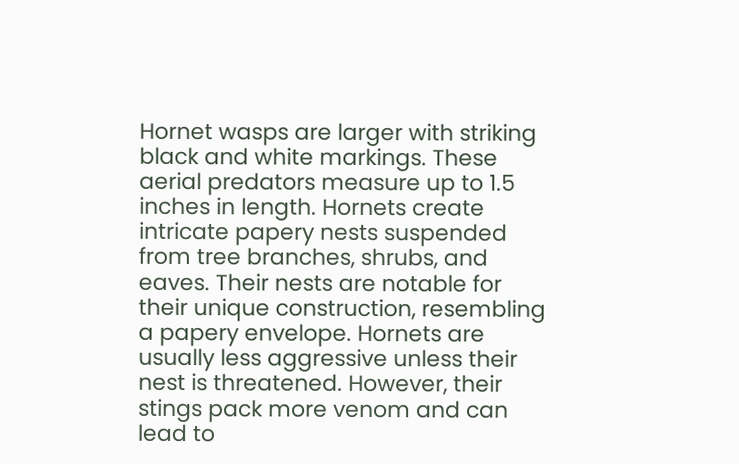Hornet wasps are larger with striking black and white markings. These aerial predators measure up to 1.5 inches in length. Hornets create intricate papery nests suspended from tree branches, shrubs, and eaves. Their nests are notable for their unique construction, resembling a papery envelope. Hornets are usually less aggressive unless their nest is threatened. However, their stings pack more venom and can lead to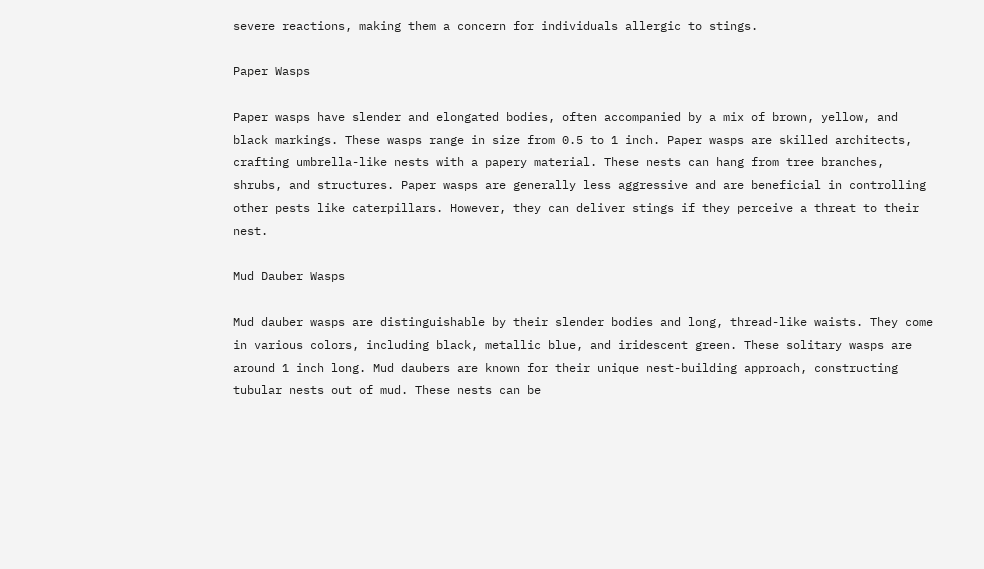severe reactions, making them a concern for individuals allergic to stings.

Paper Wasps

Paper wasps have slender and elongated bodies, often accompanied by a mix of brown, yellow, and black markings. These wasps range in size from 0.5 to 1 inch. Paper wasps are skilled architects, crafting umbrella-like nests with a papery material. These nests can hang from tree branches, shrubs, and structures. Paper wasps are generally less aggressive and are beneficial in controlling other pests like caterpillars. However, they can deliver stings if they perceive a threat to their nest.

Mud Dauber Wasps

Mud dauber wasps are distinguishable by their slender bodies and long, thread-like waists. They come in various colors, including black, metallic blue, and iridescent green. These solitary wasps are around 1 inch long. Mud daubers are known for their unique nest-building approach, constructing tubular nests out of mud. These nests can be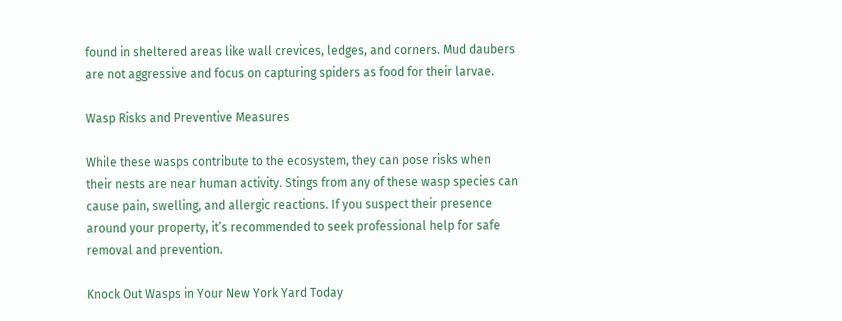found in sheltered areas like wall crevices, ledges, and corners. Mud daubers are not aggressive and focus on capturing spiders as food for their larvae.

Wasp Risks and Preventive Measures

While these wasps contribute to the ecosystem, they can pose risks when their nests are near human activity. Stings from any of these wasp species can cause pain, swelling, and allergic reactions. If you suspect their presence around your property, it’s recommended to seek professional help for safe removal and prevention.

Knock Out Wasps in Your New York Yard Today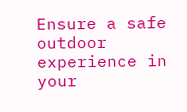Ensure a safe outdoor experience in your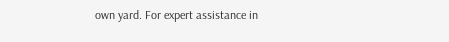own yard. For expert assistance in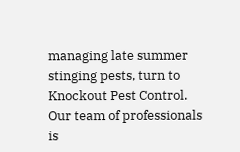managing late summer stinging pests, turn to Knockout Pest Control. Our team of professionals is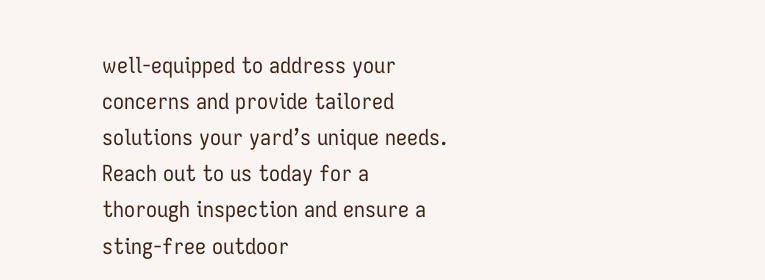well-equipped to address your concerns and provide tailored solutions your yard’s unique needs. Reach out to us today for a thorough inspection and ensure a sting-free outdoor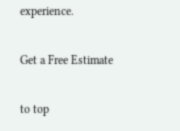experience.

Get a Free Estimate

to top